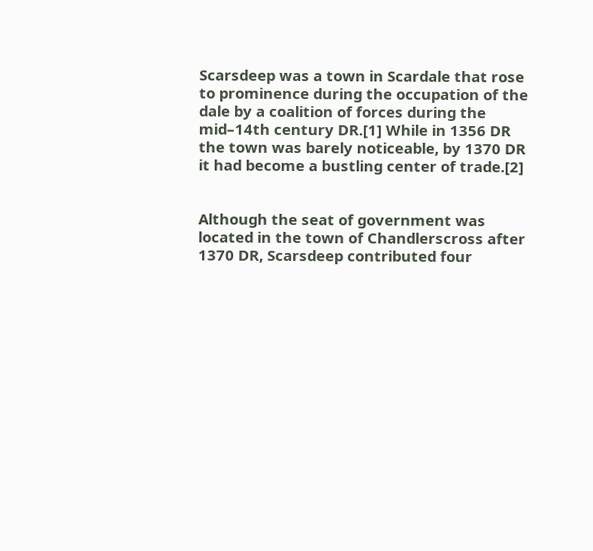Scarsdeep was a town in Scardale that rose to prominence during the occupation of the dale by a coalition of forces during the mid–14th century DR.[1] While in 1356 DR the town was barely noticeable, by 1370 DR it had become a bustling center of trade.[2]


Although the seat of government was located in the town of Chandlerscross after 1370 DR, Scarsdeep contributed four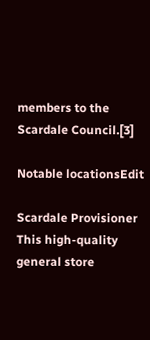members to the Scardale Council.[3]

Notable locationsEdit

Scardale Provisioner
This high-quality general store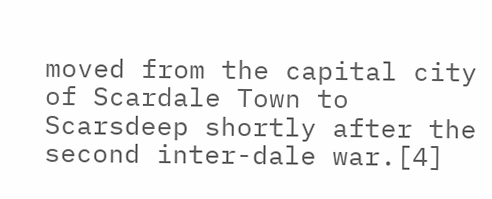moved from the capital city of Scardale Town to Scarsdeep shortly after the second inter-dale war.[4]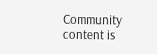Community content is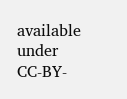available under CC-BY-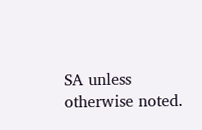SA unless otherwise noted.